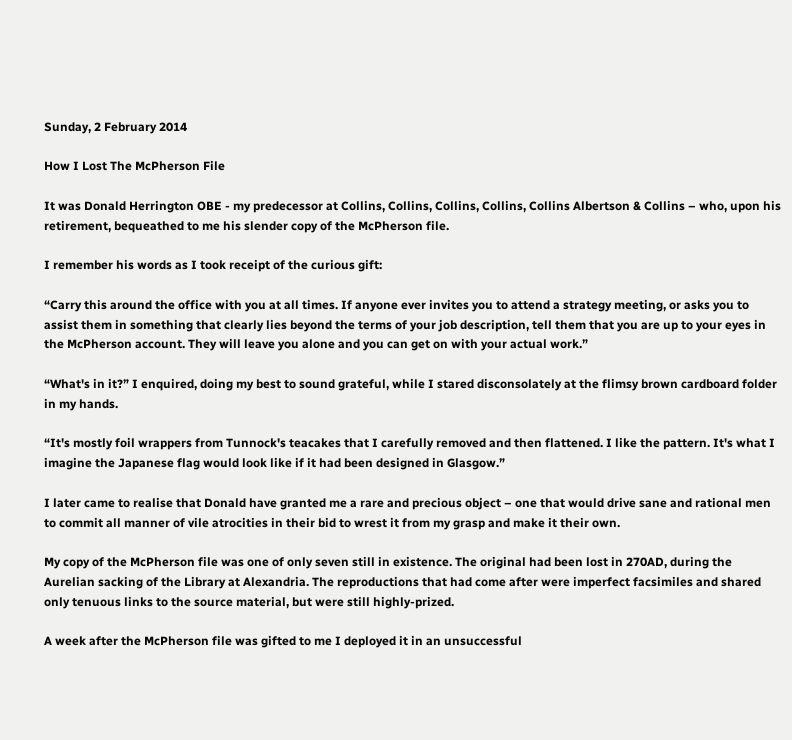Sunday, 2 February 2014

How I Lost The McPherson File

It was Donald Herrington OBE - my predecessor at Collins, Collins, Collins, Collins, Collins Albertson & Collins – who, upon his retirement, bequeathed to me his slender copy of the McPherson file.

I remember his words as I took receipt of the curious gift:

“Carry this around the office with you at all times. If anyone ever invites you to attend a strategy meeting, or asks you to assist them in something that clearly lies beyond the terms of your job description, tell them that you are up to your eyes in the McPherson account. They will leave you alone and you can get on with your actual work.”

“What's in it?” I enquired, doing my best to sound grateful, while I stared disconsolately at the flimsy brown cardboard folder in my hands.

“It's mostly foil wrappers from Tunnock's teacakes that I carefully removed and then flattened. I like the pattern. It's what I imagine the Japanese flag would look like if it had been designed in Glasgow.”

I later came to realise that Donald have granted me a rare and precious object – one that would drive sane and rational men to commit all manner of vile atrocities in their bid to wrest it from my grasp and make it their own.

My copy of the McPherson file was one of only seven still in existence. The original had been lost in 270AD, during the Aurelian sacking of the Library at Alexandria. The reproductions that had come after were imperfect facsimiles and shared only tenuous links to the source material, but were still highly-prized.

A week after the McPherson file was gifted to me I deployed it in an unsuccessful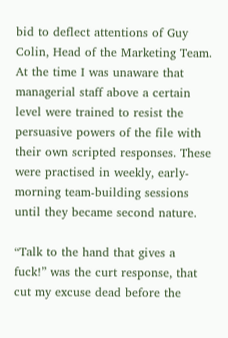bid to deflect attentions of Guy Colin, Head of the Marketing Team. At the time I was unaware that managerial staff above a certain level were trained to resist the persuasive powers of the file with their own scripted responses. These were practised in weekly, early-morning team-building sessions until they became second nature.

“Talk to the hand that gives a fuck!” was the curt response, that cut my excuse dead before the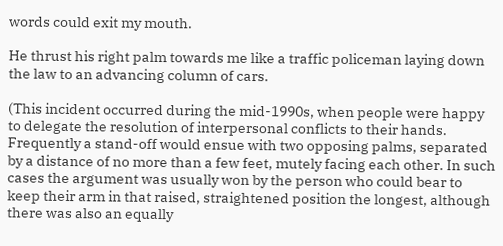words could exit my mouth.

He thrust his right palm towards me like a traffic policeman laying down the law to an advancing column of cars.

(This incident occurred during the mid-1990s, when people were happy to delegate the resolution of interpersonal conflicts to their hands. Frequently a stand-off would ensue with two opposing palms, separated by a distance of no more than a few feet, mutely facing each other. In such cases the argument was usually won by the person who could bear to keep their arm in that raised, straightened position the longest, although there was also an equally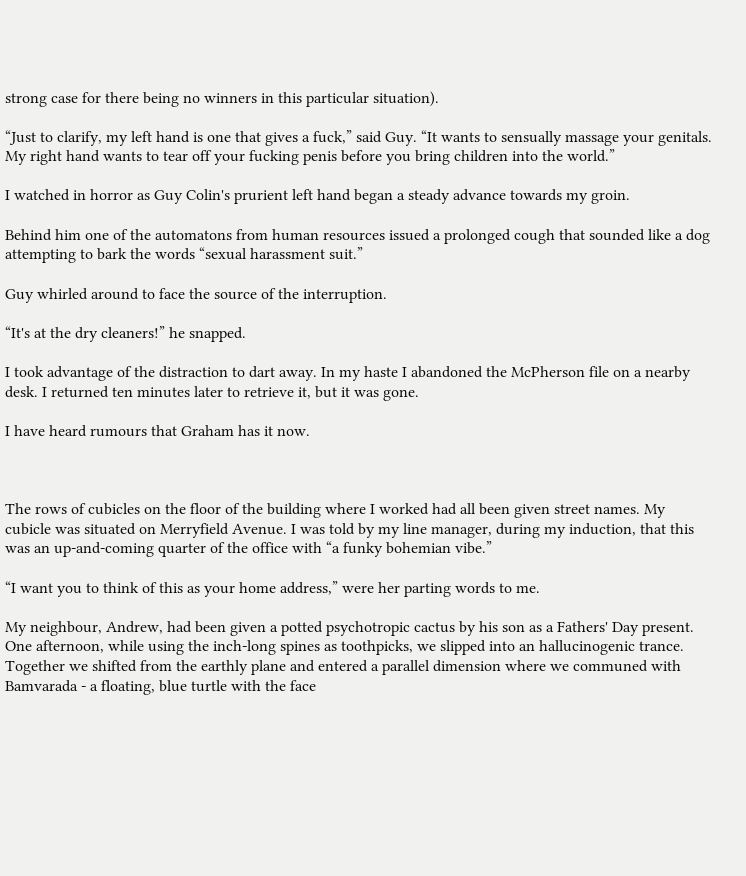strong case for there being no winners in this particular situation).

“Just to clarify, my left hand is one that gives a fuck,” said Guy. “It wants to sensually massage your genitals. My right hand wants to tear off your fucking penis before you bring children into the world.”

I watched in horror as Guy Colin's prurient left hand began a steady advance towards my groin.

Behind him one of the automatons from human resources issued a prolonged cough that sounded like a dog attempting to bark the words “sexual harassment suit.”

Guy whirled around to face the source of the interruption.

“It's at the dry cleaners!” he snapped.

I took advantage of the distraction to dart away. In my haste I abandoned the McPherson file on a nearby desk. I returned ten minutes later to retrieve it, but it was gone.

I have heard rumours that Graham has it now.



The rows of cubicles on the floor of the building where I worked had all been given street names. My cubicle was situated on Merryfield Avenue. I was told by my line manager, during my induction, that this was an up-and-coming quarter of the office with “a funky bohemian vibe.”

“I want you to think of this as your home address,” were her parting words to me.

My neighbour, Andrew, had been given a potted psychotropic cactus by his son as a Fathers' Day present. One afternoon, while using the inch-long spines as toothpicks, we slipped into an hallucinogenic trance. Together we shifted from the earthly plane and entered a parallel dimension where we communed with Bamvarada - a floating, blue turtle with the face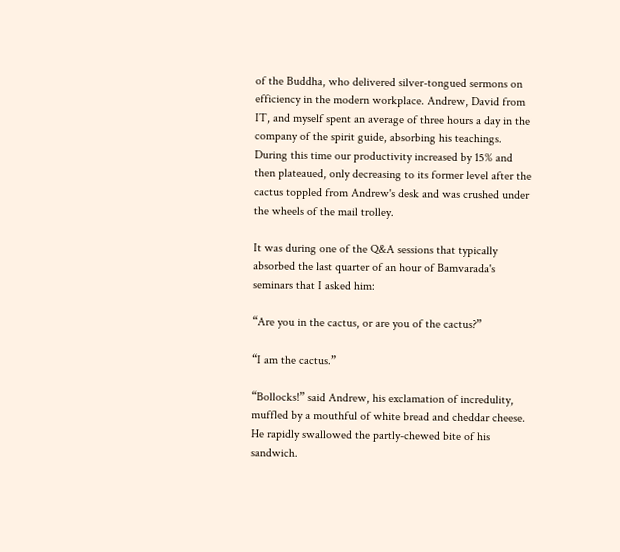of the Buddha, who delivered silver-tongued sermons on efficiency in the modern workplace. Andrew, David from IT, and myself spent an average of three hours a day in the company of the spirit guide, absorbing his teachings. During this time our productivity increased by 15% and then plateaued, only decreasing to its former level after the cactus toppled from Andrew's desk and was crushed under the wheels of the mail trolley.

It was during one of the Q&A sessions that typically absorbed the last quarter of an hour of Bamvarada's seminars that I asked him:

“Are you in the cactus, or are you of the cactus?”

“I am the cactus.”

“Bollocks!” said Andrew, his exclamation of incredulity, muffled by a mouthful of white bread and cheddar cheese. He rapidly swallowed the partly-chewed bite of his sandwich.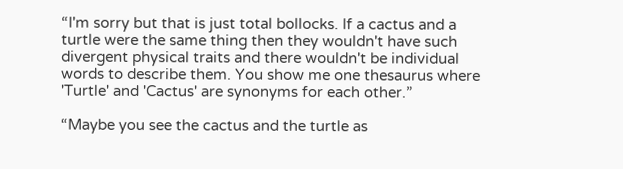“I'm sorry but that is just total bollocks. If a cactus and a turtle were the same thing then they wouldn't have such divergent physical traits and there wouldn't be individual words to describe them. You show me one thesaurus where 'Turtle' and 'Cactus' are synonyms for each other.”

“Maybe you see the cactus and the turtle as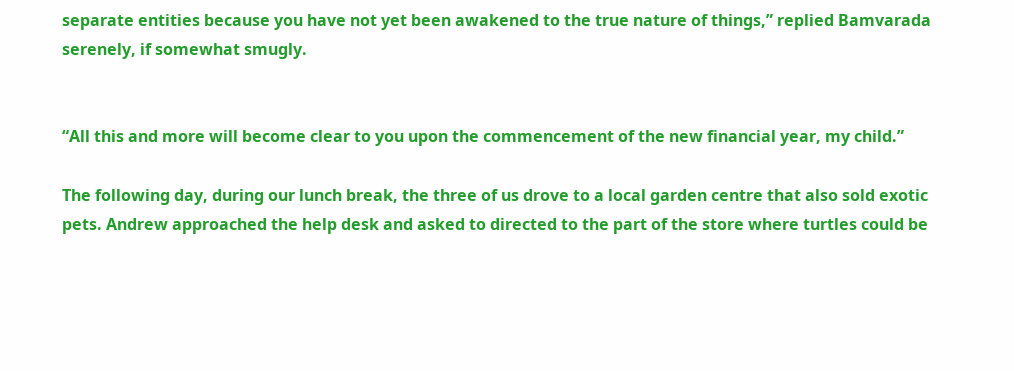separate entities because you have not yet been awakened to the true nature of things,” replied Bamvarada serenely, if somewhat smugly.


“All this and more will become clear to you upon the commencement of the new financial year, my child.”

The following day, during our lunch break, the three of us drove to a local garden centre that also sold exotic pets. Andrew approached the help desk and asked to directed to the part of the store where turtles could be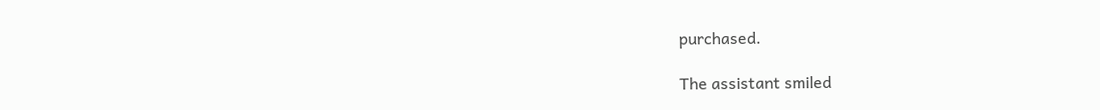purchased.

The assistant smiled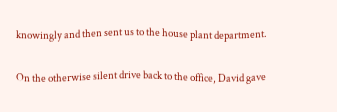knowingly and then sent us to the house plant department.

On the otherwise silent drive back to the office, David gave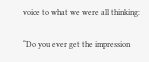voice to what we were all thinking:

“Do you ever get the impression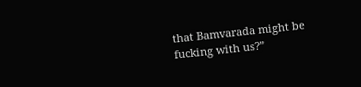that Bamvarada might be fucking with us?”